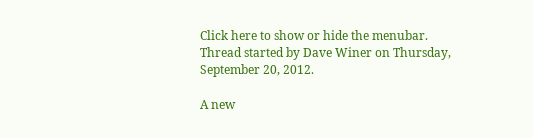Click here to show or hide the menubar.
Thread started by Dave Winer on Thursday, September 20, 2012.

A new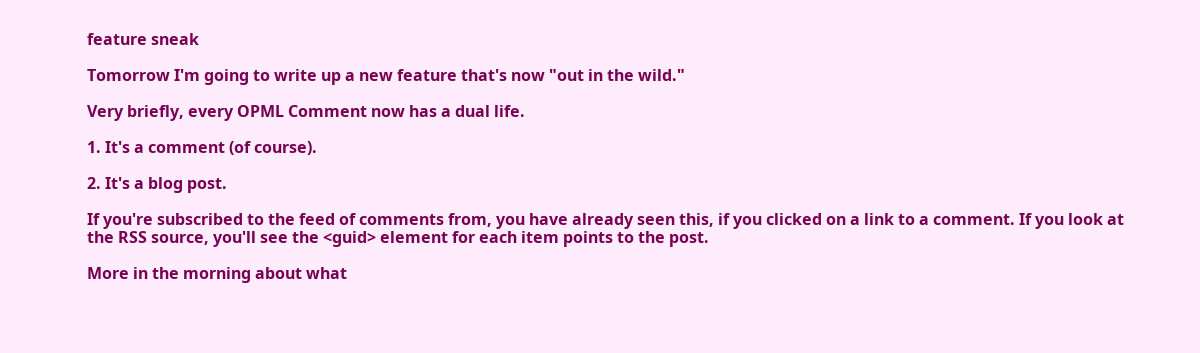feature sneak

Tomorrow I'm going to write up a new feature that's now "out in the wild."

Very briefly, every OPML Comment now has a dual life.

1. It's a comment (of course).

2. It's a blog post.

If you're subscribed to the feed of comments from, you have already seen this, if you clicked on a link to a comment. If you look at the RSS source, you'll see the <guid> element for each item points to the post.

More in the morning about what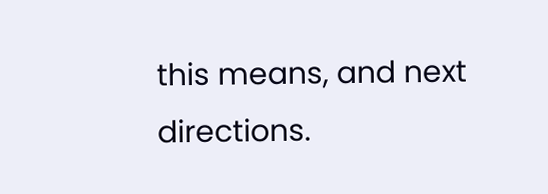this means, and next directions.